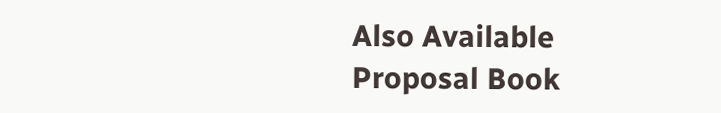Also Available
Proposal Book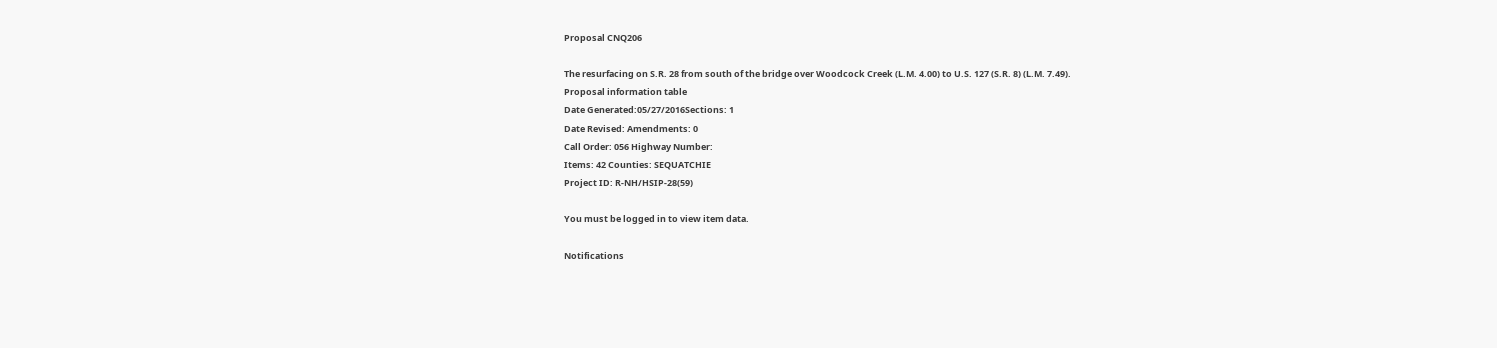Proposal CNQ206

The resurfacing on S.R. 28 from south of the bridge over Woodcock Creek (L.M. 4.00) to U.S. 127 (S.R. 8) (L.M. 7.49).
Proposal information table
Date Generated:05/27/2016Sections: 1
Date Revised: Amendments: 0
Call Order: 056 Highway Number:
Items: 42 Counties: SEQUATCHIE
Project ID: R-NH/HSIP-28(59)

You must be logged in to view item data.

Notifications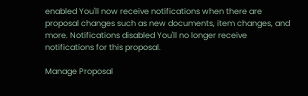enabled You'll now receive notifications when there are proposal changes such as new documents, item changes, and more. Notifications disabled You'll no longer receive notifications for this proposal.

Manage Proposal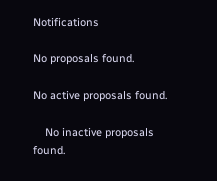Notifications

No proposals found.

No active proposals found.

    No inactive proposals found.